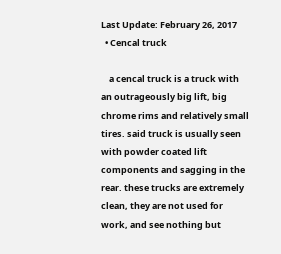Last Update: February 26, 2017
  • Cencal truck

    a cencal truck is a truck with an outrageously big lift, big chrome rims and relatively small tires. said truck is usually seen with powder coated lift components and sagging in the rear. these trucks are extremely clean, they are not used for work, and see nothing but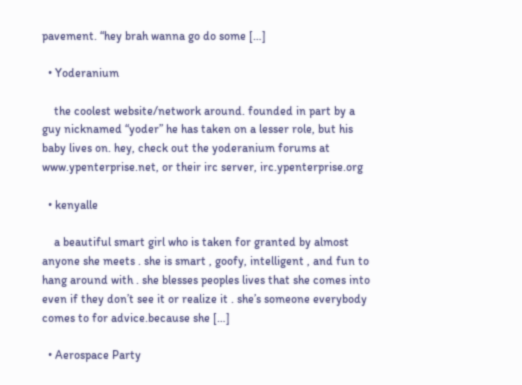pavement. “hey brah wanna go do some […]

  • Yoderanium

    the coolest website/network around. founded in part by a guy nicknamed “yoder” he has taken on a lesser role, but his baby lives on. hey, check out the yoderanium forums at www.ypenterprise.net, or their irc server, irc.ypenterprise.org

  • kenyalle

    a beautiful smart girl who is taken for granted by almost anyone she meets . she is smart , goofy, intelligent , and fun to hang around with . she blesses peoples lives that she comes into even if they don’t see it or realize it . she’s someone everybody comes to for advice.because she […]

  • Aerospace Party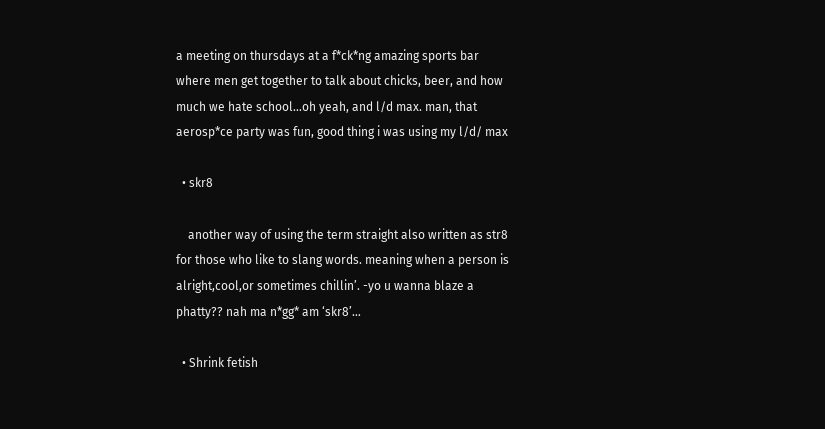a meeting on thursdays at a f*ck*ng amazing sports bar where men get together to talk about chicks, beer, and how much we hate school…oh yeah, and l/d max. man, that aerosp*ce party was fun, good thing i was using my l/d/ max

  • skr8

    another way of using the term straight also written as str8 for those who like to slang words. meaning when a person is alright,cool,or sometimes chillin’. -yo u wanna blaze a phatty?? nah ma n*gg* am ‘skr8’…

  • Shrink fetish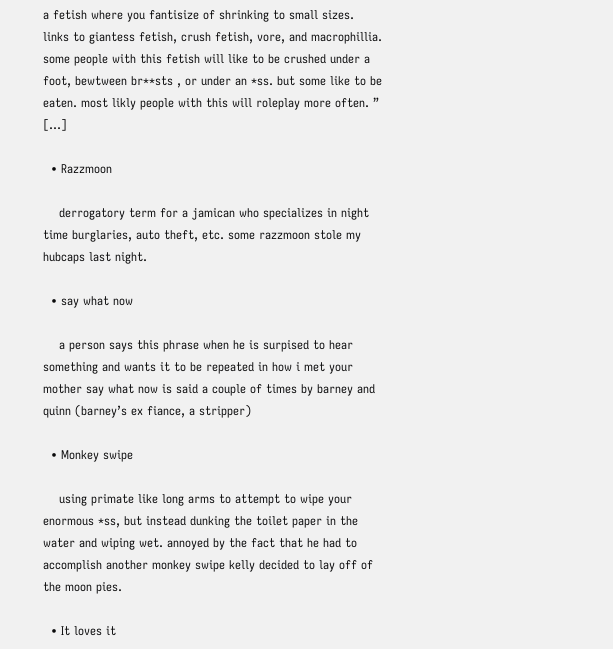a fetish where you fantisize of shrinking to small sizes. links to giantess fetish, crush fetish, vore, and macrophillia. some people with this fetish will like to be crushed under a foot, bewtween br**sts , or under an *ss. but some like to be eaten. most likly people with this will roleplay more often. ” […]

  • Razzmoon

    derrogatory term for a jamican who specializes in night time burglaries, auto theft, etc. some razzmoon stole my hubcaps last night.

  • say what now

    a person says this phrase when he is surpised to hear something and wants it to be repeated in how i met your mother say what now is said a couple of times by barney and quinn (barney’s ex fiance, a stripper)

  • Monkey swipe

    using primate like long arms to attempt to wipe your enormous *ss, but instead dunking the toilet paper in the water and wiping wet. annoyed by the fact that he had to accomplish another monkey swipe kelly decided to lay off of the moon pies.

  • It loves it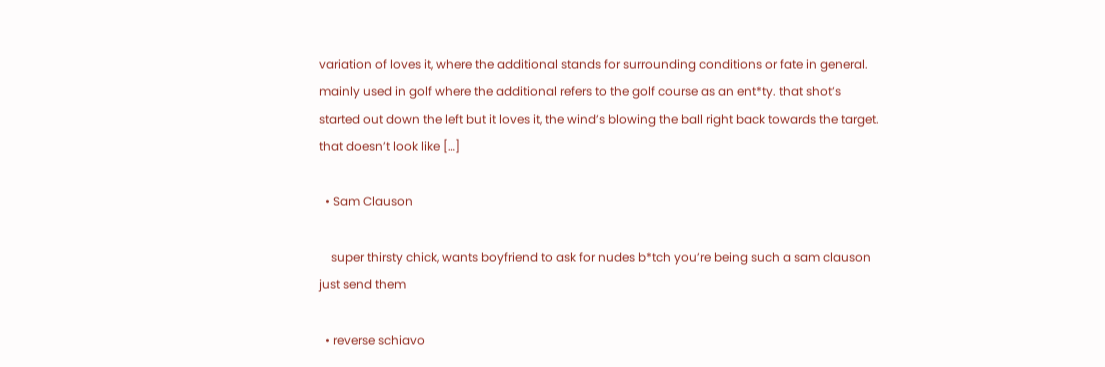variation of loves it, where the additional stands for surrounding conditions or fate in general. mainly used in golf where the additional refers to the golf course as an ent*ty. that shot’s started out down the left but it loves it, the wind’s blowing the ball right back towards the target. that doesn’t look like […]

  • Sam Clauson

    super thirsty chick, wants boyfriend to ask for nudes b*tch you’re being such a sam clauson just send them

  • reverse schiavo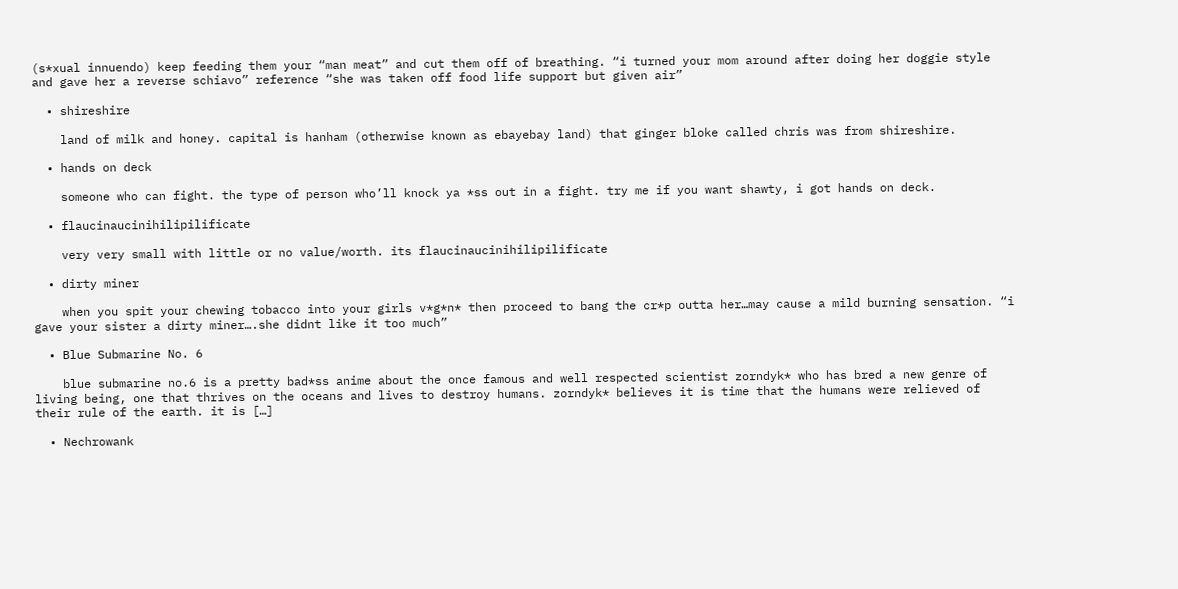(s*xual innuendo) keep feeding them your “man meat” and cut them off of breathing. “i turned your mom around after doing her doggie style and gave her a reverse schiavo” reference “she was taken off food life support but given air”

  • shireshire

    land of milk and honey. capital is hanham (otherwise known as ebayebay land) that ginger bloke called chris was from shireshire.

  • hands on deck

    someone who can fight. the type of person who’ll knock ya *ss out in a fight. try me if you want shawty, i got hands on deck.

  • flaucinaucinihilipilificate

    very very small with little or no value/worth. its flaucinaucinihilipilificate

  • dirty miner

    when you spit your chewing tobacco into your girls v*g*n* then proceed to bang the cr*p outta her…may cause a mild burning sensation. “i gave your sister a dirty miner….she didnt like it too much”

  • Blue Submarine No. 6

    blue submarine no.6 is a pretty bad*ss anime about the once famous and well respected scientist zorndyk* who has bred a new genre of living being, one that thrives on the oceans and lives to destroy humans. zorndyk* believes it is time that the humans were relieved of their rule of the earth. it is […]

  • Nechrowank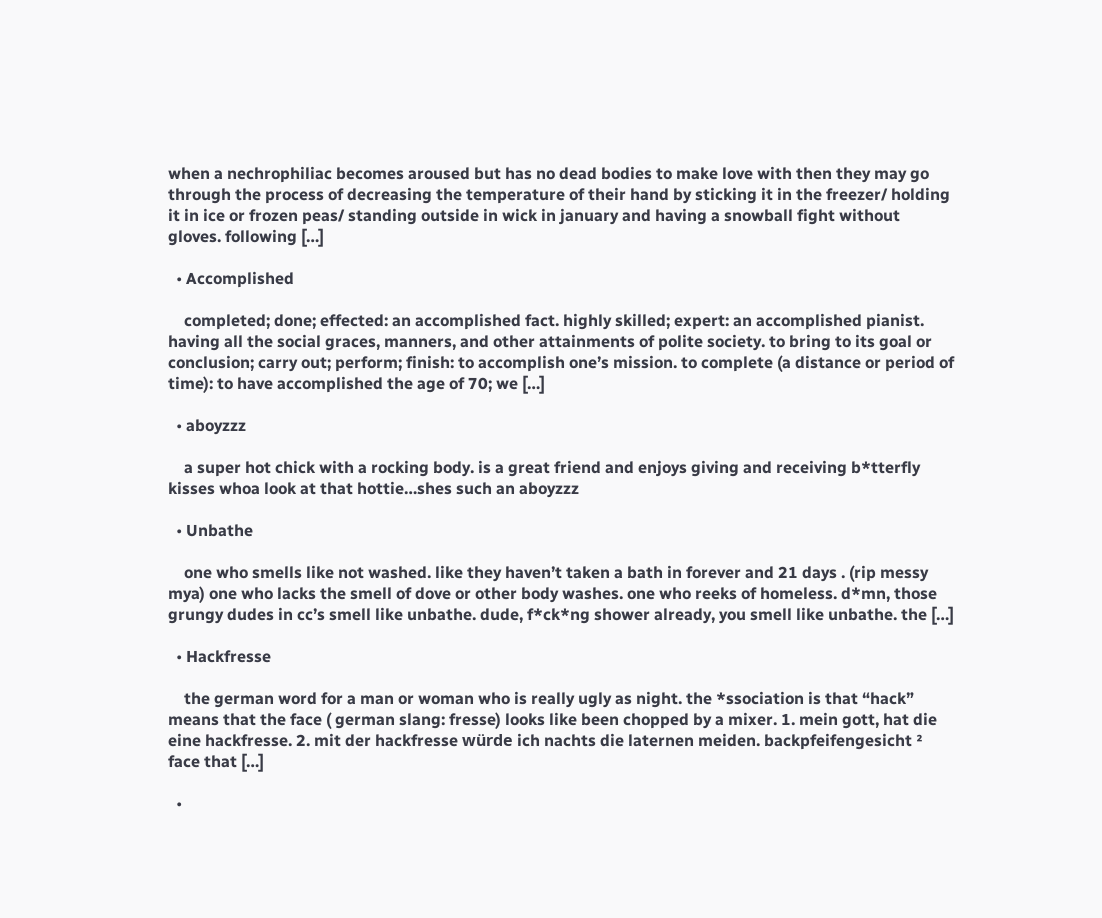when a nechrophiliac becomes aroused but has no dead bodies to make love with then they may go through the process of decreasing the temperature of their hand by sticking it in the freezer/ holding it in ice or frozen peas/ standing outside in wick in january and having a snowball fight without gloves. following […]

  • Accomplished

    completed; done; effected: an accomplished fact. highly skilled; expert: an accomplished pianist. having all the social graces, manners, and other attainments of polite society. to bring to its goal or conclusion; carry out; perform; finish: to accomplish one’s mission. to complete (a distance or period of time): to have accomplished the age of 70; we […]

  • aboyzzz

    a super hot chick with a rocking body. is a great friend and enjoys giving and receiving b*tterfly kisses whoa look at that hottie…shes such an aboyzzz

  • Unbathe

    one who smells like not washed. like they haven’t taken a bath in forever and 21 days . (rip messy mya) one who lacks the smell of dove or other body washes. one who reeks of homeless. d*mn, those grungy dudes in cc’s smell like unbathe. dude, f*ck*ng shower already, you smell like unbathe. the […]

  • Hackfresse

    the german word for a man or woman who is really ugly as night. the *ssociation is that “hack” means that the face ( german slang: fresse) looks like been chopped by a mixer. 1. mein gott, hat die eine hackfresse. 2. mit der hackfresse würde ich nachts die laternen meiden. backpfeifengesicht ² face that […]

  •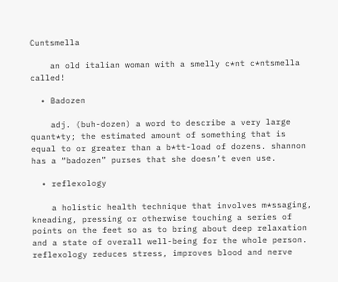Cuntsmella

    an old italian woman with a smelly c*nt c*ntsmella called!

  • Badozen

    adj. (buh-dozen) a word to describe a very large quant*ty; the estimated amount of something that is equal to or greater than a b*tt-load of dozens. shannon has a “badozen” purses that she doesn’t even use.

  • reflexology

    a holistic health technique that involves m*ssaging, kneading, pressing or otherwise touching a series of points on the feet so as to bring about deep relaxation and a state of overall well-being for the whole person. reflexology reduces stress, improves blood and nerve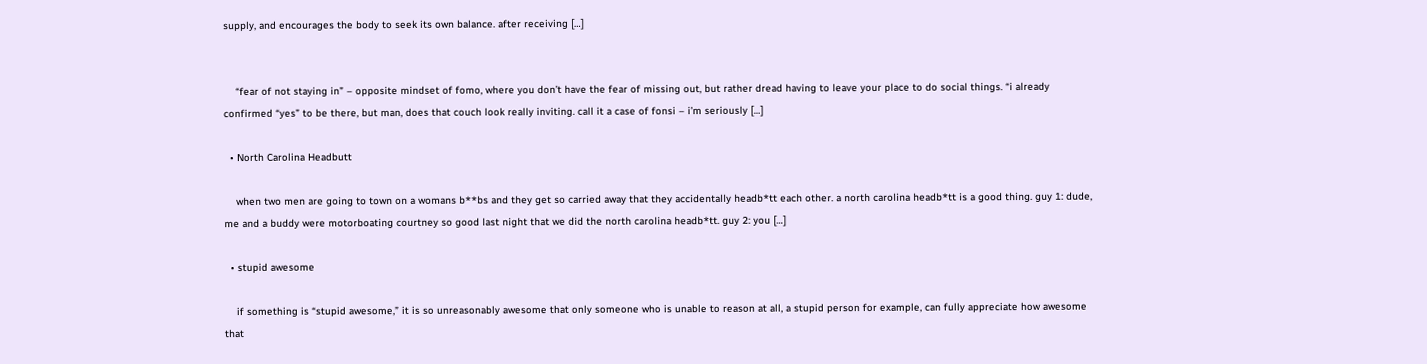supply, and encourages the body to seek its own balance. after receiving […]


    “fear of not staying in” – opposite mindset of fomo, where you don’t have the fear of missing out, but rather dread having to leave your place to do social things. “i already confirmed “yes” to be there, but man, does that couch look really inviting. call it a case of fonsi – i’m seriously […]

  • North Carolina Headbutt

    when two men are going to town on a womans b**bs and they get so carried away that they accidentally headb*tt each other. a north carolina headb*tt is a good thing. guy 1: dude, me and a buddy were motorboating courtney so good last night that we did the north carolina headb*tt. guy 2: you […]

  • stupid awesome

    if something is “stupid awesome,” it is so unreasonably awesome that only someone who is unable to reason at all, a stupid person for example, can fully appreciate how awesome that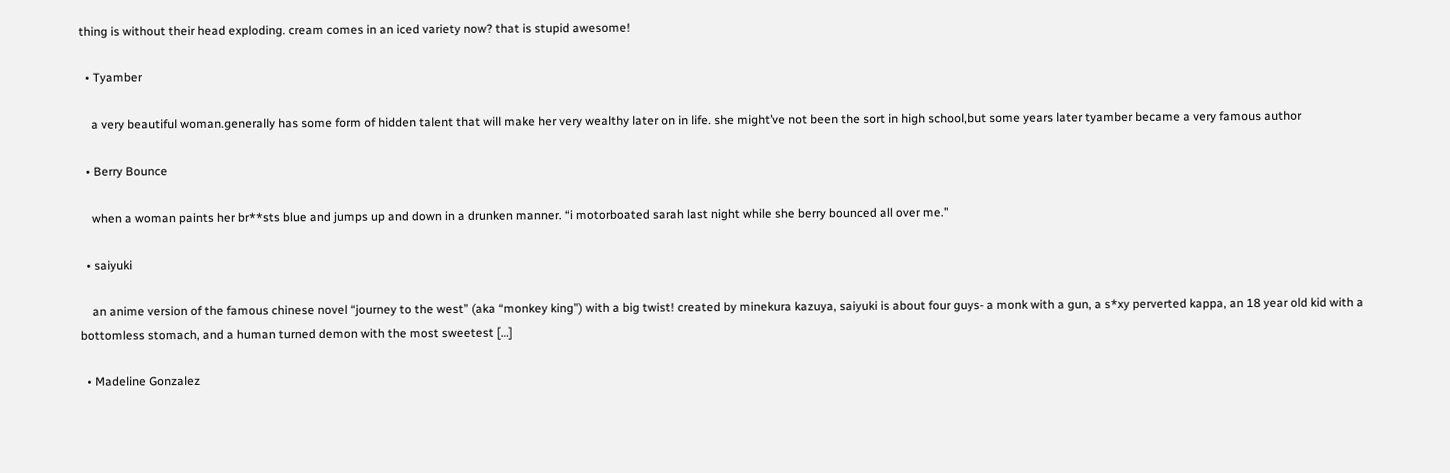thing is without their head exploding. cream comes in an iced variety now? that is stupid awesome!

  • Tyamber

    a very beautiful woman.generally has some form of hidden talent that will make her very wealthy later on in life. she might’ve not been the sort in high school,but some years later tyamber became a very famous author

  • Berry Bounce

    when a woman paints her br**sts blue and jumps up and down in a drunken manner. “i motorboated sarah last night while she berry bounced all over me.”

  • saiyuki

    an anime version of the famous chinese novel “journey to the west” (aka “monkey king”) with a big twist! created by minekura kazuya, saiyuki is about four guys- a monk with a gun, a s*xy perverted kappa, an 18 year old kid with a bottomless stomach, and a human turned demon with the most sweetest […]

  • Madeline Gonzalez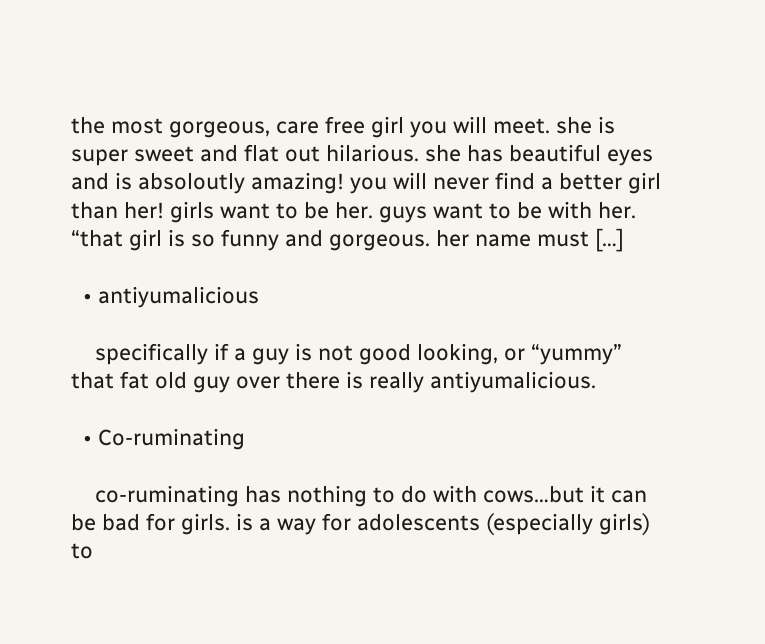the most gorgeous, care free girl you will meet. she is super sweet and flat out hilarious. she has beautiful eyes and is absoloutly amazing! you will never find a better girl than her! girls want to be her. guys want to be with her. “that girl is so funny and gorgeous. her name must […]

  • antiyumalicious

    specifically if a guy is not good looking, or “yummy” that fat old guy over there is really antiyumalicious.

  • Co-ruminating

    co-ruminating has nothing to do with cows…but it can be bad for girls. is a way for adolescents (especially girls) to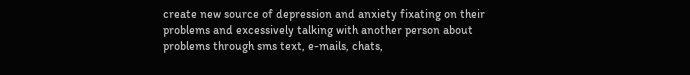create new source of depression and anxiety fixating on their problems and excessively talking with another person about problems through sms text, e-mails, chats,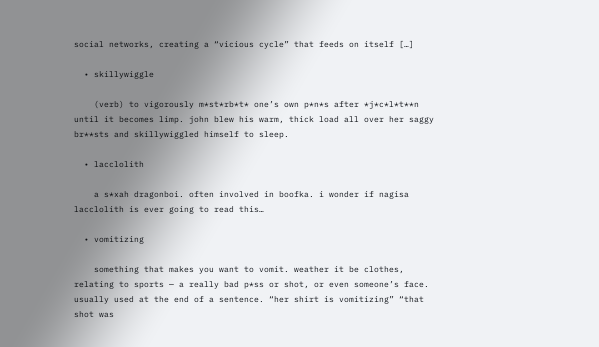social networks, creating a “vicious cycle” that feeds on itself […]

  • skillywiggle

    (verb) to vigorously m*st*rb*t* one’s own p*n*s after *j*c*l*t**n until it becomes limp. john blew his warm, thick load all over her saggy br**sts and skillywiggled himself to sleep.

  • lacclolith

    a s*xah dragonboi. often involved in boofka. i wonder if nagisa lacclolith is ever going to read this…

  • vomitizing

    something that makes you want to vomit. weather it be clothes, relating to sports — a really bad p*ss or shot, or even someone’s face. usually used at the end of a sentence. “her shirt is vomitizing” “that shot was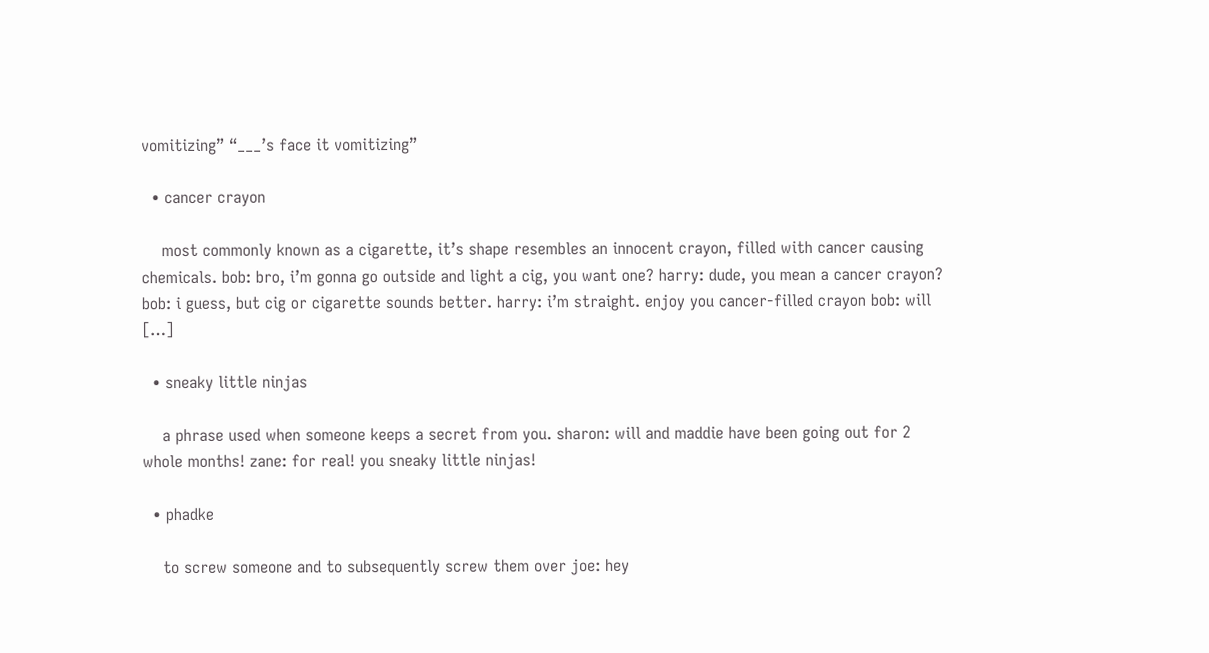vomitizing” “___’s face it vomitizing”

  • cancer crayon

    most commonly known as a cigarette, it’s shape resembles an innocent crayon, filled with cancer causing chemicals. bob: bro, i’m gonna go outside and light a cig, you want one? harry: dude, you mean a cancer crayon? bob: i guess, but cig or cigarette sounds better. harry: i’m straight. enjoy you cancer-filled crayon bob: will […]

  • sneaky little ninjas

    a phrase used when someone keeps a secret from you. sharon: will and maddie have been going out for 2 whole months! zane: for real! you sneaky little ninjas!

  • phadke

    to screw someone and to subsequently screw them over joe: hey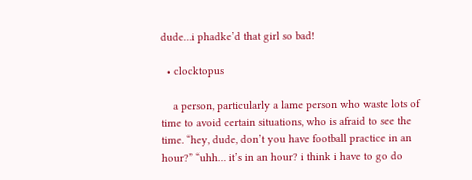dude…i phadke’d that girl so bad!

  • clocktopus

    a person, particularly a lame person who waste lots of time to avoid certain situations, who is afraid to see the time. “hey, dude, don’t you have football practice in an hour?” “uhh… it’s in an hour? i think i have to go do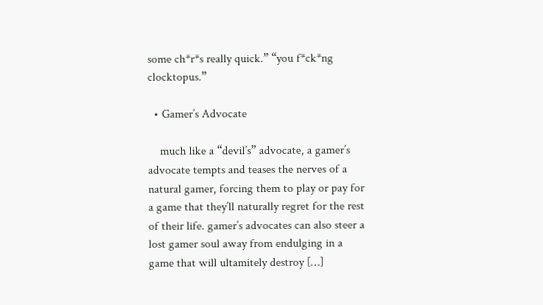some ch*r*s really quick.” “you f*ck*ng clocktopus.”

  • Gamer’s Advocate

    much like a “devil’s” advocate, a gamer’s advocate tempts and teases the nerves of a natural gamer, forcing them to play or pay for a game that they’ll naturally regret for the rest of their life. gamer’s advocates can also steer a lost gamer soul away from endulging in a game that will ultamitely destroy […]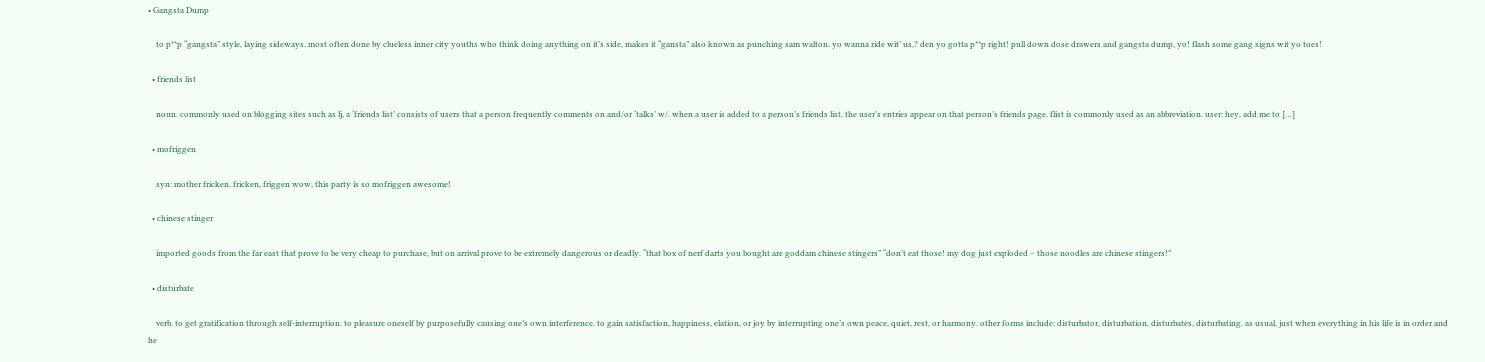• Gangsta Dump

    to p**p “gangsta” style, laying sideways. most often done by clueless inner city youths who think doing anything on it’s side, makes it “gansta” also known as punching sam walton. yo wanna ride wit’ us,? den yo gotta p**p right! pull down dose drawers and gangsta dump, yo! flash some gang signs wit yo toes!

  • friends list

    noun. commonly used on blogging sites such as lj, a ‘friends list’ consists of users that a person frequently comments on and/or ‘talks’ w/. when a user is added to a person’s friends list, the user’s entries appear on that person’s friends page. flist is commonly used as an abbreviation. user: hey, add me to […]

  • mofriggen

    syn: mother fricken, fricken, friggen wow, this party is so mofriggen awesome!

  • chinese stinger

    imported goods from the far east that prove to be very cheap to purchase, but on arrival prove to be extremely dangerous or deadly. “that box of nerf darts you bought are goddam chinese stingers” “don’t eat those! my dog just exploded – those noodles are chinese stingers!”

  • disturbate

    verb. to get gratification through self-interruption. to pleasure oneself by purposefully causing one’s own interference. to gain satisfaction, happiness, elation, or joy by interrupting one’s own peace, quiet, rest, or harmony. other forms include: disturbator, disturbation, disturbates, disturbating. as usual, just when everything in his life is in order and he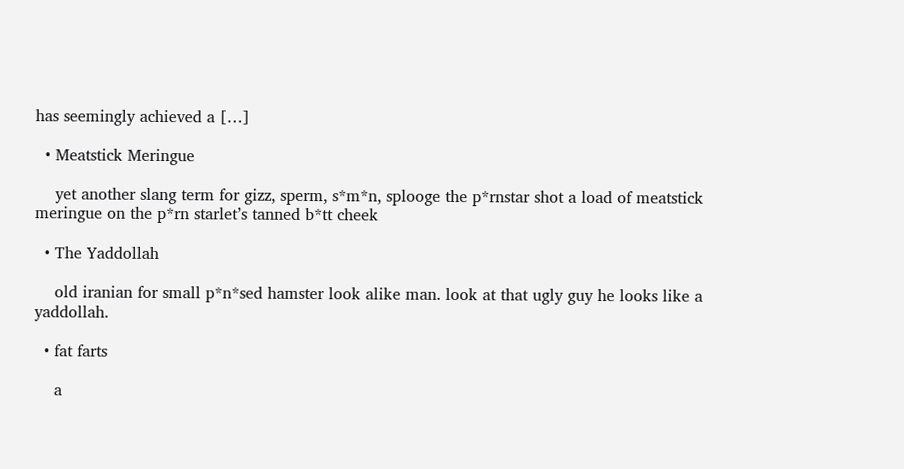has seemingly achieved a […]

  • Meatstick Meringue

    yet another slang term for gizz, sperm, s*m*n, splooge the p*rnstar shot a load of meatstick meringue on the p*rn starlet’s tanned b*tt cheek

  • The Yaddollah

    old iranian for small p*n*sed hamster look alike man. look at that ugly guy he looks like a yaddollah.

  • fat farts

    a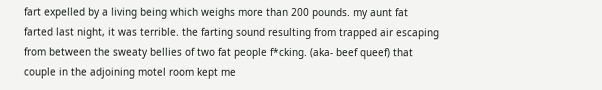fart expelled by a living being which weighs more than 200 pounds. my aunt fat farted last night, it was terrible. the farting sound resulting from trapped air escaping from between the sweaty bellies of two fat people f*cking. (aka- beef queef) that couple in the adjoining motel room kept me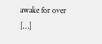awake for over […]